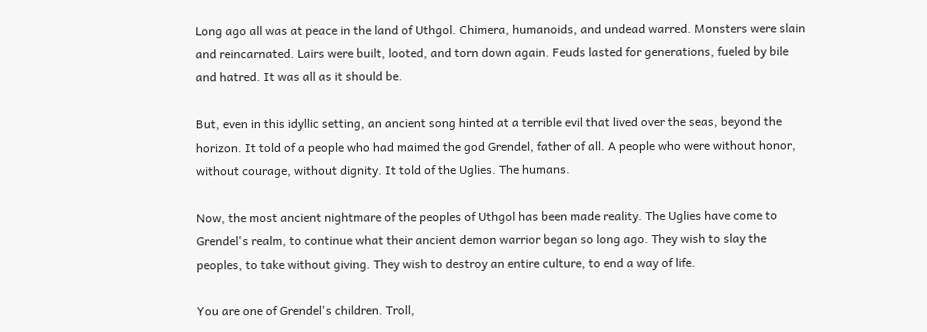Long ago all was at peace in the land of Uthgol. Chimera, humanoids, and undead warred. Monsters were slain and reincarnated. Lairs were built, looted, and torn down again. Feuds lasted for generations, fueled by bile and hatred. It was all as it should be.

But, even in this idyllic setting, an ancient song hinted at a terrible evil that lived over the seas, beyond the horizon. It told of a people who had maimed the god Grendel, father of all. A people who were without honor, without courage, without dignity. It told of the Uglies. The humans.

Now, the most ancient nightmare of the peoples of Uthgol has been made reality. The Uglies have come to Grendel's realm, to continue what their ancient demon warrior began so long ago. They wish to slay the peoples, to take without giving. They wish to destroy an entire culture, to end a way of life.

You are one of Grendel's children. Troll,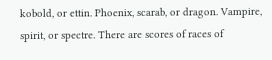kobold, or ettin. Phoenix, scarab, or dragon. Vampire, spirit, or spectre. There are scores of races of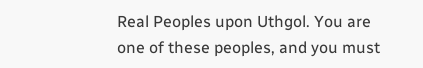Real Peoples upon Uthgol. You are one of these peoples, and you must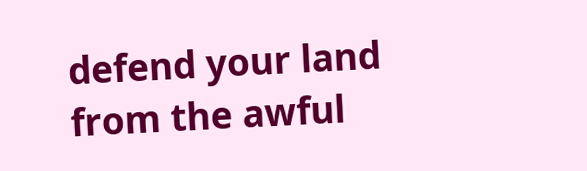defend your land from the awful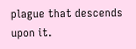plague that descends upon it.